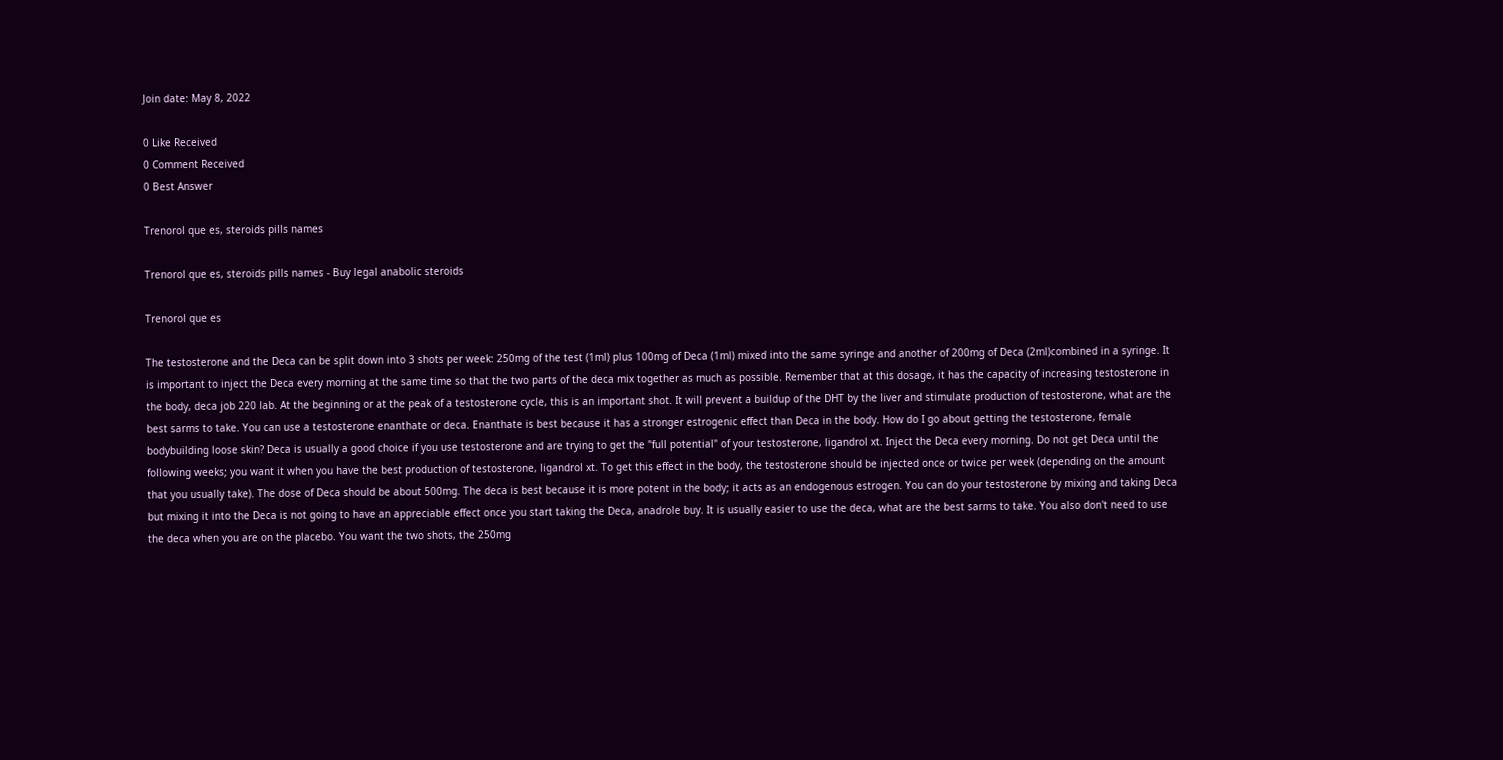Join date: May 8, 2022

0 Like Received
0 Comment Received
0 Best Answer

Trenorol que es, steroids pills names

Trenorol que es, steroids pills names - Buy legal anabolic steroids

Trenorol que es

The testosterone and the Deca can be split down into 3 shots per week: 250mg of the test (1ml) plus 100mg of Deca (1ml) mixed into the same syringe and another of 200mg of Deca (2ml)combined in a syringe. It is important to inject the Deca every morning at the same time so that the two parts of the deca mix together as much as possible. Remember that at this dosage, it has the capacity of increasing testosterone in the body, deca job 220 lab. At the beginning or at the peak of a testosterone cycle, this is an important shot. It will prevent a buildup of the DHT by the liver and stimulate production of testosterone, what are the best sarms to take. You can use a testosterone enanthate or deca. Enanthate is best because it has a stronger estrogenic effect than Deca in the body. How do I go about getting the testosterone, female bodybuilding loose skin? Deca is usually a good choice if you use testosterone and are trying to get the "full potential" of your testosterone, ligandrol xt. Inject the Deca every morning. Do not get Deca until the following weeks; you want it when you have the best production of testosterone, ligandrol xt. To get this effect in the body, the testosterone should be injected once or twice per week (depending on the amount that you usually take). The dose of Deca should be about 500mg. The deca is best because it is more potent in the body; it acts as an endogenous estrogen. You can do your testosterone by mixing and taking Deca but mixing it into the Deca is not going to have an appreciable effect once you start taking the Deca, anadrole buy. It is usually easier to use the deca, what are the best sarms to take. You also don't need to use the deca when you are on the placebo. You want the two shots, the 250mg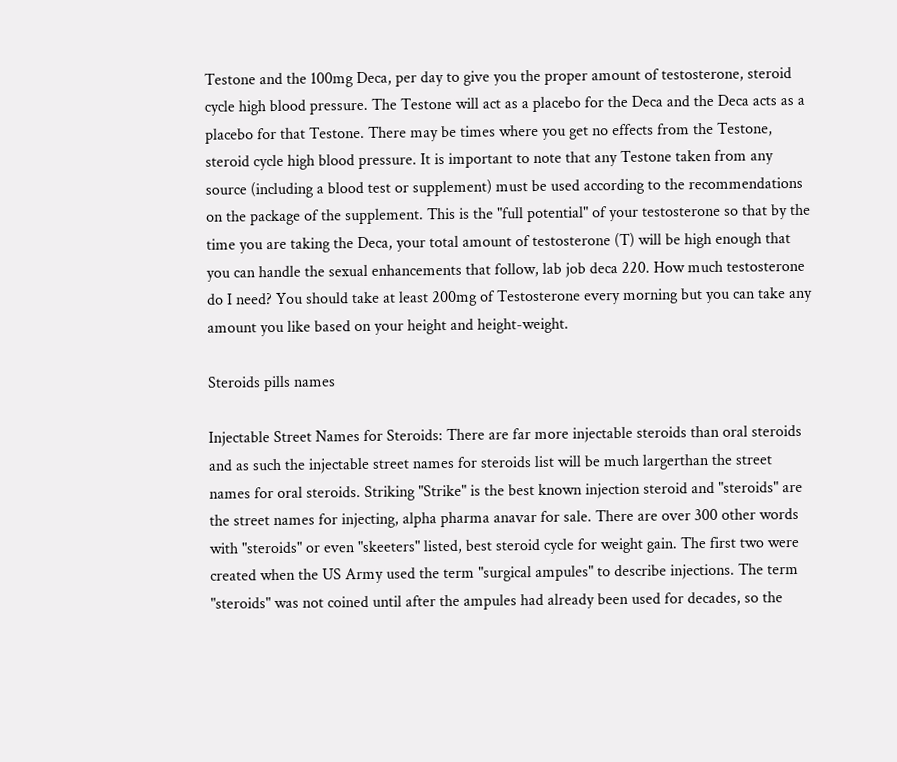Testone and the 100mg Deca, per day to give you the proper amount of testosterone, steroid cycle high blood pressure. The Testone will act as a placebo for the Deca and the Deca acts as a placebo for that Testone. There may be times where you get no effects from the Testone, steroid cycle high blood pressure. It is important to note that any Testone taken from any source (including a blood test or supplement) must be used according to the recommendations on the package of the supplement. This is the "full potential" of your testosterone so that by the time you are taking the Deca, your total amount of testosterone (T) will be high enough that you can handle the sexual enhancements that follow, lab job deca 220. How much testosterone do I need? You should take at least 200mg of Testosterone every morning but you can take any amount you like based on your height and height-weight.

Steroids pills names

Injectable Street Names for Steroids: There are far more injectable steroids than oral steroids and as such the injectable street names for steroids list will be much largerthan the street names for oral steroids. Striking "Strike" is the best known injection steroid and "steroids" are the street names for injecting, alpha pharma anavar for sale. There are over 300 other words with "steroids" or even "skeeters" listed, best steroid cycle for weight gain. The first two were created when the US Army used the term "surgical ampules" to describe injections. The term "steroids" was not coined until after the ampules had already been used for decades, so the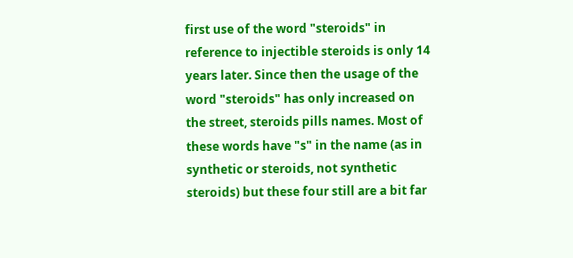first use of the word "steroids" in reference to injectible steroids is only 14 years later. Since then the usage of the word "steroids" has only increased on the street, steroids pills names. Most of these words have "s" in the name (as in synthetic or steroids, not synthetic steroids) but these four still are a bit far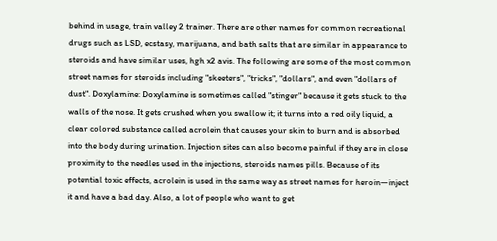behind in usage, train valley 2 trainer. There are other names for common recreational drugs such as LSD, ecstasy, marijuana, and bath salts that are similar in appearance to steroids and have similar uses, hgh x2 avis. The following are some of the most common street names for steroids including "skeeters", "tricks", "dollars", and even "dollars of dust". Doxylamine: Doxylamine is sometimes called "stinger" because it gets stuck to the walls of the nose. It gets crushed when you swallow it; it turns into a red oily liquid, a clear colored substance called acrolein that causes your skin to burn and is absorbed into the body during urination. Injection sites can also become painful if they are in close proximity to the needles used in the injections, steroids names pills. Because of its potential toxic effects, acrolein is used in the same way as street names for heroin—inject it and have a bad day. Also, a lot of people who want to get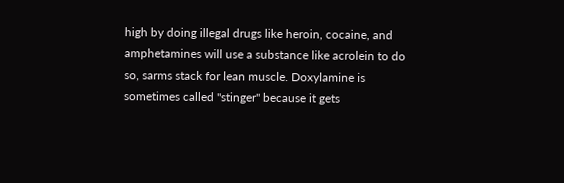high by doing illegal drugs like heroin, cocaine, and amphetamines will use a substance like acrolein to do so, sarms stack for lean muscle. Doxylamine is sometimes called "stinger" because it gets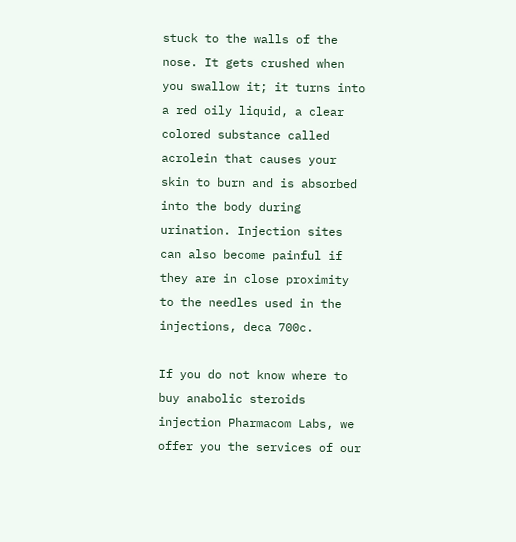stuck to the walls of the nose. It gets crushed when you swallow it; it turns into a red oily liquid, a clear colored substance called acrolein that causes your skin to burn and is absorbed into the body during urination. Injection sites can also become painful if they are in close proximity to the needles used in the injections, deca 700c.

If you do not know where to buy anabolic steroids injection Pharmacom Labs, we offer you the services of our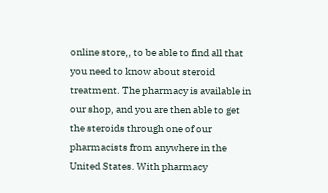online store,, to be able to find all that you need to know about steroid treatment. The pharmacy is available in our shop, and you are then able to get the steroids through one of our pharmacists from anywhere in the United States. With pharmacy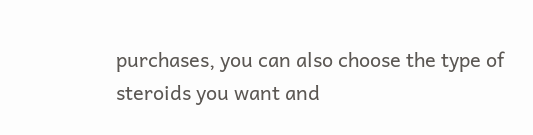purchases, you can also choose the type of steroids you want and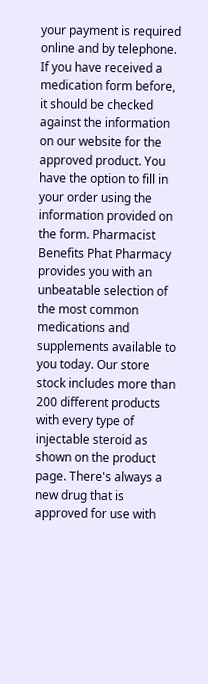your payment is required online and by telephone. If you have received a medication form before, it should be checked against the information on our website for the approved product. You have the option to fill in your order using the information provided on the form. Pharmacist Benefits Phat Pharmacy provides you with an unbeatable selection of the most common medications and supplements available to you today. Our store stock includes more than 200 different products with every type of injectable steroid as shown on the product page. There's always a new drug that is approved for use with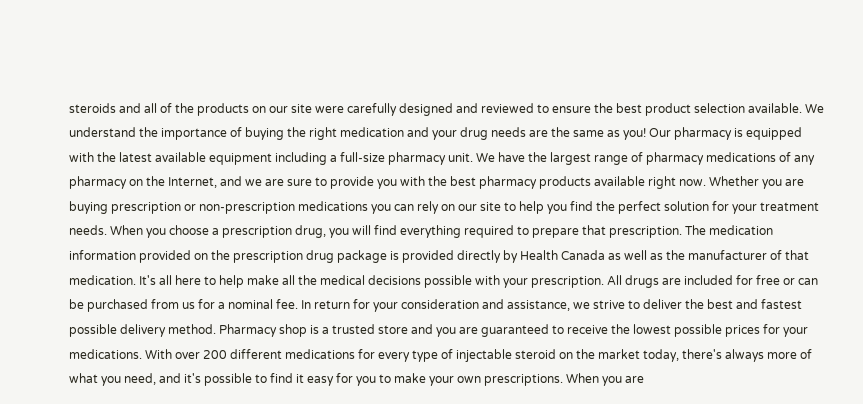steroids and all of the products on our site were carefully designed and reviewed to ensure the best product selection available. We understand the importance of buying the right medication and your drug needs are the same as you! Our pharmacy is equipped with the latest available equipment including a full-size pharmacy unit. We have the largest range of pharmacy medications of any pharmacy on the Internet, and we are sure to provide you with the best pharmacy products available right now. Whether you are buying prescription or non-prescription medications you can rely on our site to help you find the perfect solution for your treatment needs. When you choose a prescription drug, you will find everything required to prepare that prescription. The medication information provided on the prescription drug package is provided directly by Health Canada as well as the manufacturer of that medication. It's all here to help make all the medical decisions possible with your prescription. All drugs are included for free or can be purchased from us for a nominal fee. In return for your consideration and assistance, we strive to deliver the best and fastest possible delivery method. Pharmacy shop is a trusted store and you are guaranteed to receive the lowest possible prices for your medications. With over 200 different medications for every type of injectable steroid on the market today, there's always more of what you need, and it's possible to find it easy for you to make your own prescriptions. When you are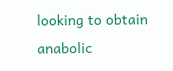looking to obtain anabolic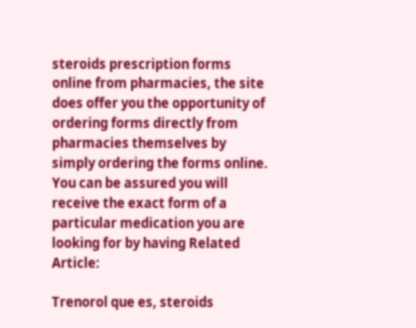steroids prescription forms online from pharmacies, the site does offer you the opportunity of ordering forms directly from pharmacies themselves by simply ordering the forms online. You can be assured you will receive the exact form of a particular medication you are looking for by having Related Article:

Trenorol que es, steroids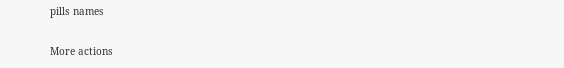pills names

More actions